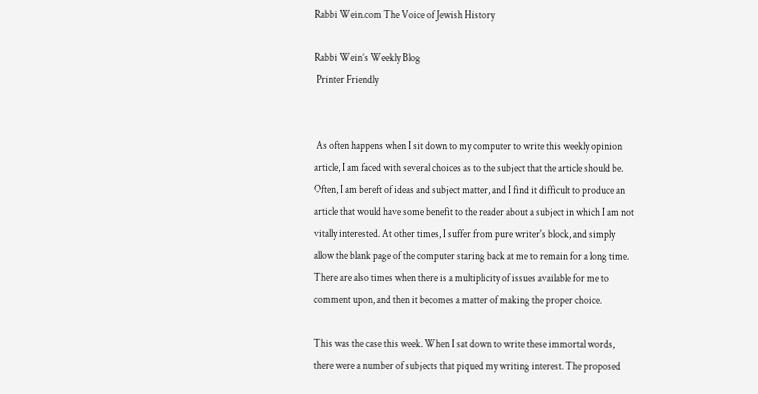Rabbi Wein.com The Voice of Jewish History

Rabbi Wein’s Weekly Blog
 Printer Friendly


 As often happens when I sit down to my computer to write this weekly opinion article, I am faced with several choices as to the subject that the article should be. Often, I am bereft of ideas and subject matter, and I find it difficult to produce an article that would have some benefit to the reader about a subject in which I am not vitally interested. At other times, I suffer from pure writer's block, and simply allow the blank page of the computer staring back at me to remain for a long time. There are also times when there is a multiplicity of issues available for me to comment upon, and then it becomes a matter of making the proper choice.

This was the case this week. When I sat down to write these immortal words, there were a number of subjects that piqued my writing interest. The proposed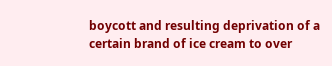boycott and resulting deprivation of a certain brand of ice cream to over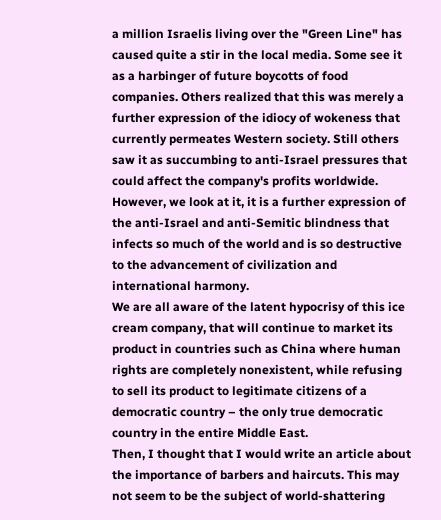a million Israelis living over the "Green Line" has caused quite a stir in the local media. Some see it as a harbinger of future boycotts of food companies. Others realized that this was merely a further expression of the idiocy of wokeness that currently permeates Western society. Still others saw it as succumbing to anti-Israel pressures that could affect the company's profits worldwide. However, we look at it, it is a further expression of the anti-Israel and anti-Semitic blindness that infects so much of the world and is so destructive to the advancement of civilization and international harmony.
We are all aware of the latent hypocrisy of this ice cream company, that will continue to market its product in countries such as China where human rights are completely nonexistent, while refusing to sell its product to legitimate citizens of a democratic country – the only true democratic country in the entire Middle East.
Then, I thought that I would write an article about the importance of barbers and haircuts. This may not seem to be the subject of world-shattering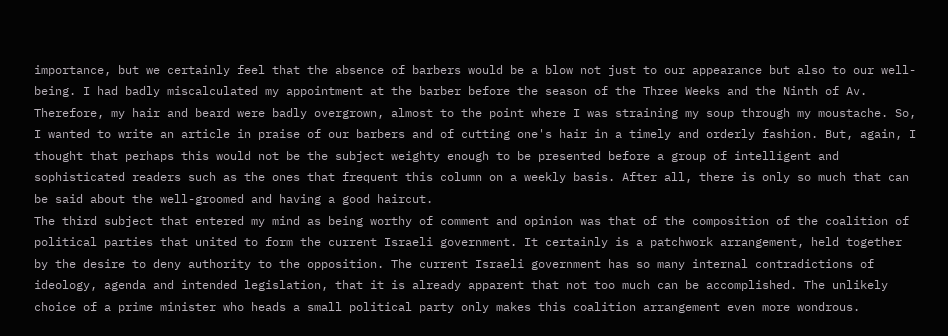importance, but we certainly feel that the absence of barbers would be a blow not just to our appearance but also to our well-being. I had badly miscalculated my appointment at the barber before the season of the Three Weeks and the Ninth of Av. Therefore, my hair and beard were badly overgrown, almost to the point where I was straining my soup through my moustache. So, I wanted to write an article in praise of our barbers and of cutting one's hair in a timely and orderly fashion. But, again, I thought that perhaps this would not be the subject weighty enough to be presented before a group of intelligent and sophisticated readers such as the ones that frequent this column on a weekly basis. After all, there is only so much that can be said about the well-groomed and having a good haircut.
The third subject that entered my mind as being worthy of comment and opinion was that of the composition of the coalition of political parties that united to form the current Israeli government. It certainly is a patchwork arrangement, held together by the desire to deny authority to the opposition. The current Israeli government has so many internal contradictions of ideology, agenda and intended legislation, that it is already apparent that not too much can be accomplished. The unlikely choice of a prime minister who heads a small political party only makes this coalition arrangement even more wondrous.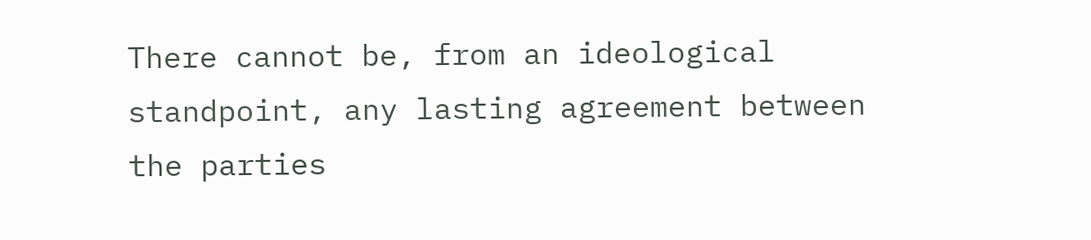There cannot be, from an ideological standpoint, any lasting agreement between the parties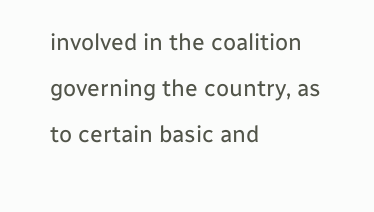involved in the coalition governing the country, as to certain basic and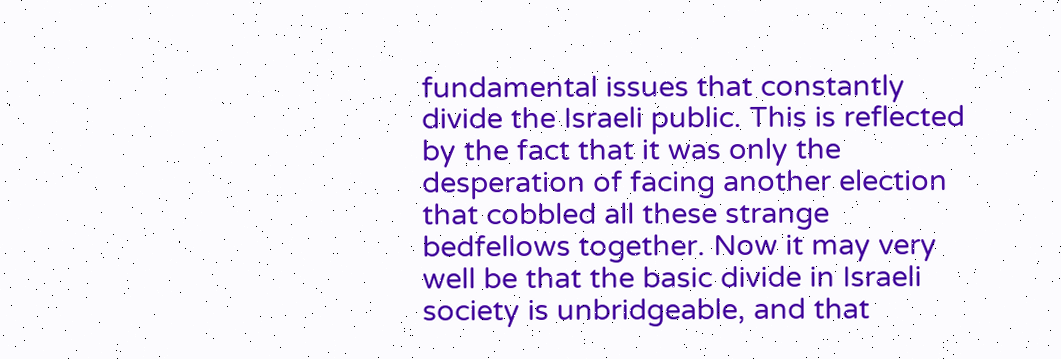fundamental issues that constantly divide the Israeli public. This is reflected by the fact that it was only the desperation of facing another election that cobbled all these strange bedfellows together. Now it may very well be that the basic divide in Israeli society is unbridgeable, and that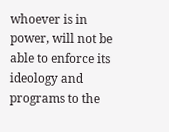whoever is in power, will not be able to enforce its ideology and programs to the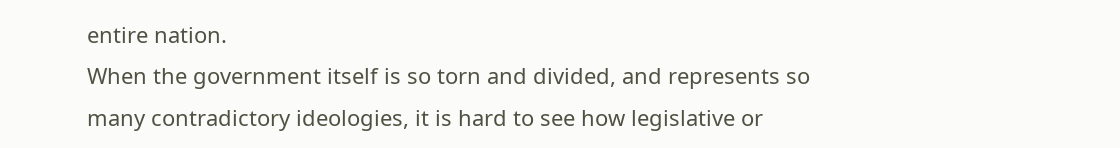entire nation.
When the government itself is so torn and divided, and represents so many contradictory ideologies, it is hard to see how legislative or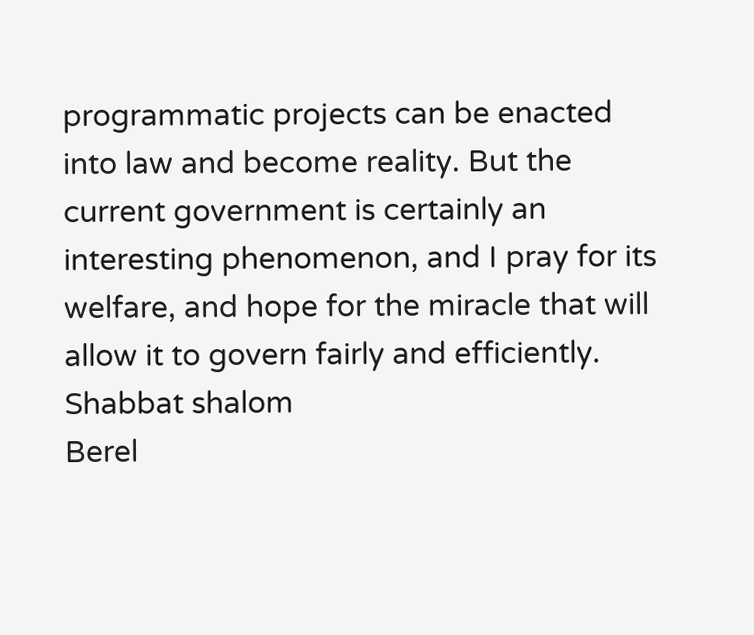programmatic projects can be enacted into law and become reality. But the current government is certainly an interesting phenomenon, and I pray for its welfare, and hope for the miracle that will allow it to govern fairly and efficiently.
Shabbat shalom
Berel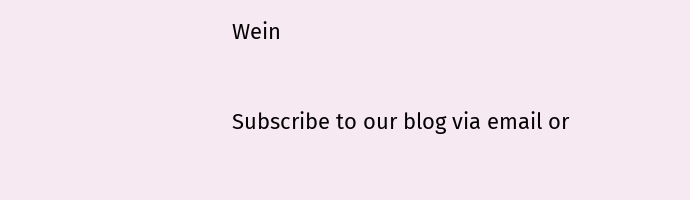Wein

Subscribe to our blog via email or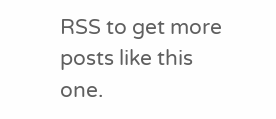RSS to get more posts like this one.